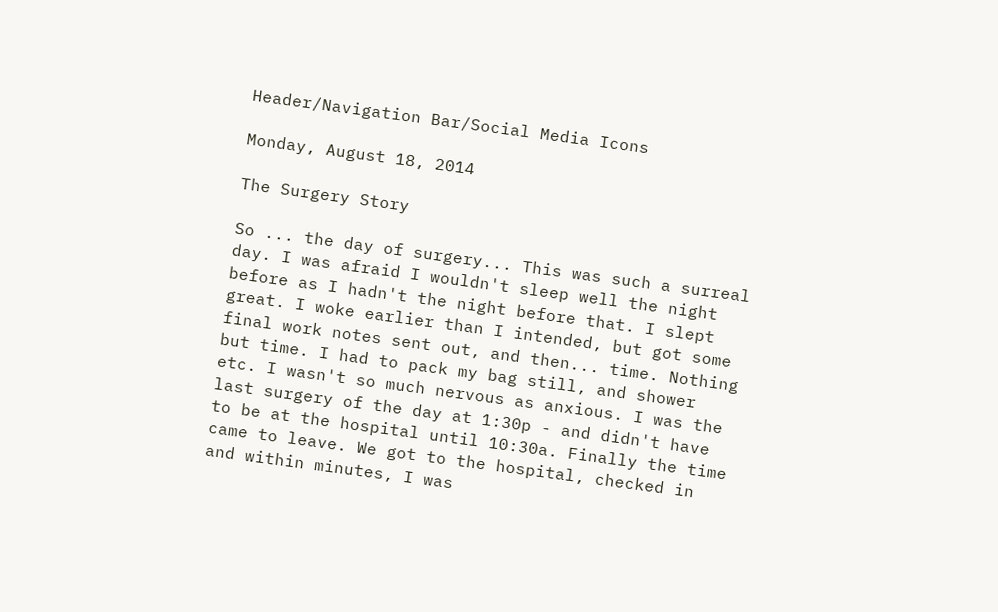Header/Navigation Bar/Social Media Icons

Monday, August 18, 2014

The Surgery Story

So ... the day of surgery... This was such a surreal day. I was afraid I wouldn't sleep well the night before as I hadn't the night before that. I slept great. I woke earlier than I intended, but got some final work notes sent out, and then... time. Nothing but time. I had to pack my bag still, and shower etc. I wasn't so much nervous as anxious. I was the last surgery of the day at 1:30p - and didn't have to be at the hospital until 10:30a. Finally the time came to leave. We got to the hospital, checked in and within minutes, I was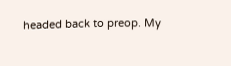headed back to preop. My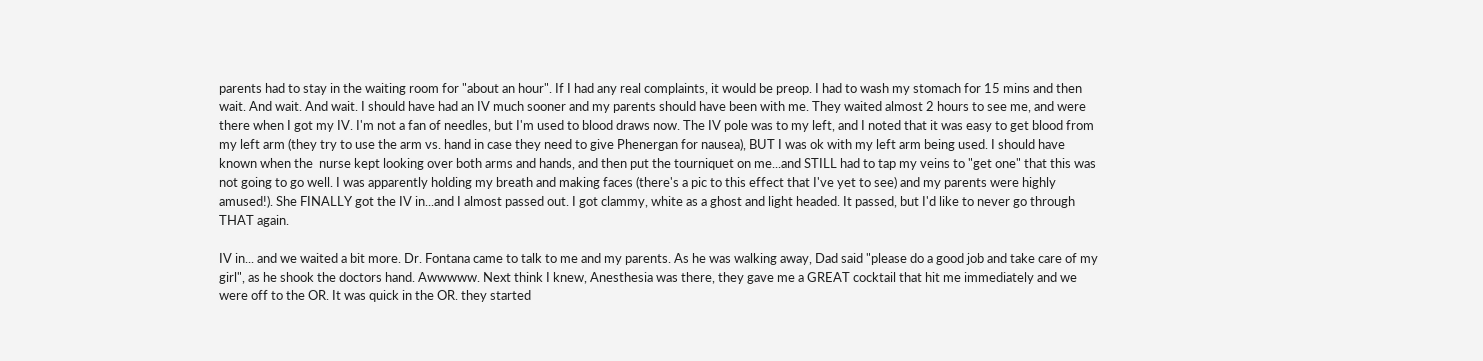parents had to stay in the waiting room for "about an hour". If I had any real complaints, it would be preop. I had to wash my stomach for 15 mins and then wait. And wait. And wait. I should have had an IV much sooner and my parents should have been with me. They waited almost 2 hours to see me, and were there when I got my IV. I'm not a fan of needles, but I'm used to blood draws now. The IV pole was to my left, and I noted that it was easy to get blood from my left arm (they try to use the arm vs. hand in case they need to give Phenergan for nausea), BUT I was ok with my left arm being used. I should have known when the  nurse kept looking over both arms and hands, and then put the tourniquet on me...and STILL had to tap my veins to "get one" that this was not going to go well. I was apparently holding my breath and making faces (there's a pic to this effect that I've yet to see) and my parents were highly amused!). She FINALLY got the IV in...and I almost passed out. I got clammy, white as a ghost and light headed. It passed, but I'd like to never go through THAT again.

IV in... and we waited a bit more. Dr. Fontana came to talk to me and my parents. As he was walking away, Dad said "please do a good job and take care of my girl", as he shook the doctors hand. Awwwww. Next think I knew, Anesthesia was there, they gave me a GREAT cocktail that hit me immediately and we were off to the OR. It was quick in the OR. they started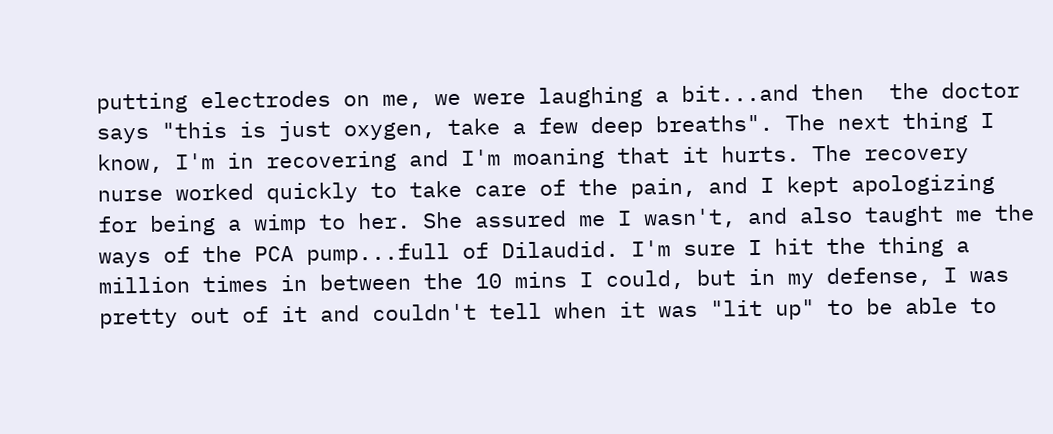putting electrodes on me, we were laughing a bit...and then  the doctor says "this is just oxygen, take a few deep breaths". The next thing I know, I'm in recovering and I'm moaning that it hurts. The recovery nurse worked quickly to take care of the pain, and I kept apologizing for being a wimp to her. She assured me I wasn't, and also taught me the ways of the PCA pump...full of Dilaudid. I'm sure I hit the thing a million times in between the 10 mins I could, but in my defense, I was pretty out of it and couldn't tell when it was "lit up" to be able to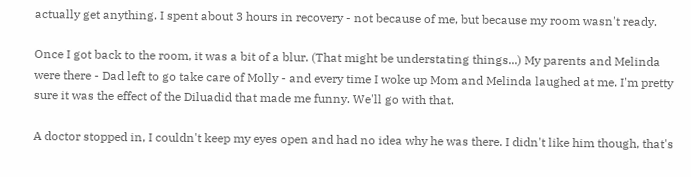actually get anything. I spent about 3 hours in recovery - not because of me, but because my room wasn't ready.

Once I got back to the room, it was a bit of a blur. (That might be understating things...) My parents and Melinda were there - Dad left to go take care of Molly - and every time I woke up Mom and Melinda laughed at me. I'm pretty sure it was the effect of the Diluadid that made me funny. We'll go with that.

A doctor stopped in, I couldn't keep my eyes open and had no idea why he was there. I didn't like him though, that's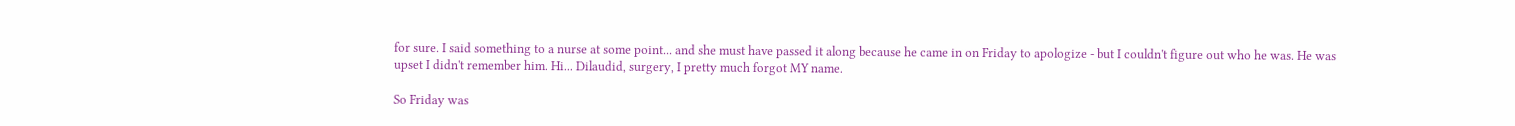for sure. I said something to a nurse at some point... and she must have passed it along because he came in on Friday to apologize - but I couldn't figure out who he was. He was upset I didn't remember him. Hi... Dilaudid, surgery, I pretty much forgot MY name.

So Friday was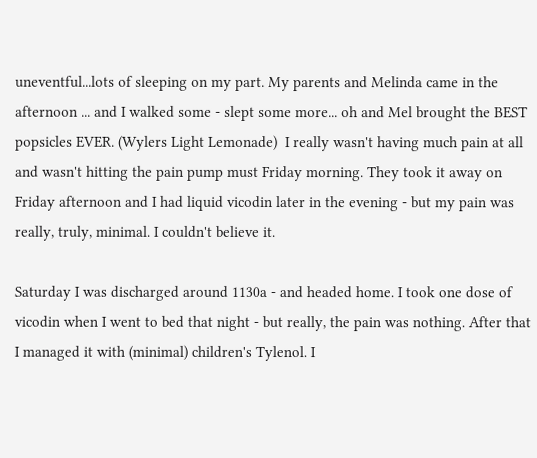uneventful...lots of sleeping on my part. My parents and Melinda came in the afternoon ... and I walked some - slept some more... oh and Mel brought the BEST popsicles EVER. (Wylers Light Lemonade)  I really wasn't having much pain at all and wasn't hitting the pain pump must Friday morning. They took it away on Friday afternoon and I had liquid vicodin later in the evening - but my pain was really, truly, minimal. I couldn't believe it.

Saturday I was discharged around 1130a - and headed home. I took one dose of vicodin when I went to bed that night - but really, the pain was nothing. After that I managed it with (minimal) children's Tylenol. I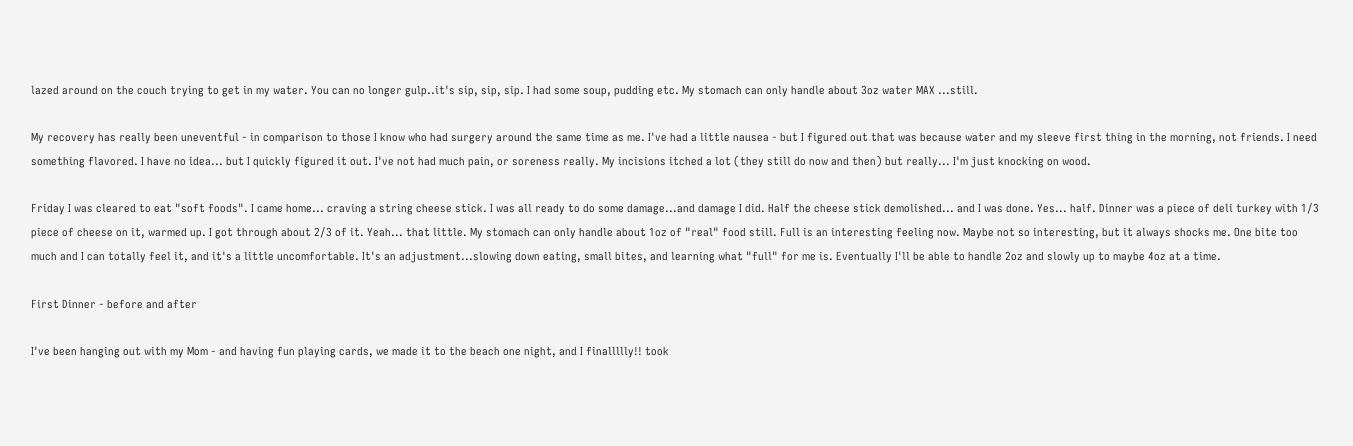lazed around on the couch trying to get in my water. You can no longer gulp..it's sip, sip, sip. I had some soup, pudding etc. My stomach can only handle about 3oz water MAX ...still.

My recovery has really been uneventful - in comparison to those I know who had surgery around the same time as me. I've had a little nausea - but I figured out that was because water and my sleeve first thing in the morning, not friends. I need something flavored. I have no idea... but I quickly figured it out. I've not had much pain, or soreness really. My incisions itched a lot (they still do now and then) but really... I'm just knocking on wood.

Friday I was cleared to eat "soft foods". I came home... craving a string cheese stick. I was all ready to do some damage...and damage I did. Half the cheese stick demolished... and I was done. Yes... half. Dinner was a piece of deli turkey with 1/3 piece of cheese on it, warmed up. I got through about 2/3 of it. Yeah... that little. My stomach can only handle about 1oz of "real" food still. Full is an interesting feeling now. Maybe not so interesting, but it always shocks me. One bite too much and I can totally feel it, and it's a little uncomfortable. It's an adjustment...slowing down eating, small bites, and learning what "full" for me is. Eventually I'll be able to handle 2oz and slowly up to maybe 4oz at a time.

First Dinner - before and after

I've been hanging out with my Mom - and having fun playing cards, we made it to the beach one night, and I finallllly!! took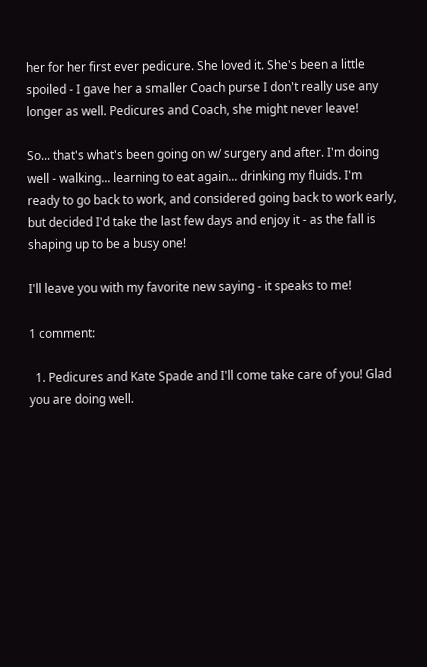her for her first ever pedicure. She loved it. She's been a little spoiled - I gave her a smaller Coach purse I don't really use any longer as well. Pedicures and Coach, she might never leave!

So... that's what's been going on w/ surgery and after. I'm doing well - walking... learning to eat again... drinking my fluids. I'm ready to go back to work, and considered going back to work early, but decided I'd take the last few days and enjoy it - as the fall is shaping up to be a busy one!

I'll leave you with my favorite new saying - it speaks to me!

1 comment:

  1. Pedicures and Kate Spade and I'll come take care of you! Glad you are doing well.